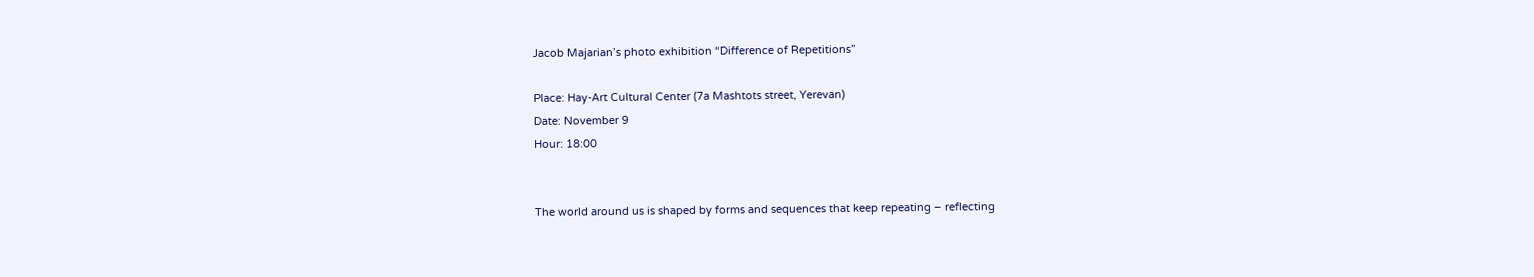Jacob Majarian’s photo exhibition “Difference of Repetitions”

Place: Hay-Art Cultural Center (7a Mashtots street, Yerevan)
Date: November 9
Hour: 18:00


The world around us is shaped by forms and sequences that keep repeating – reflecting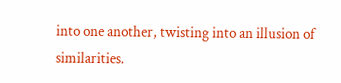into one another, twisting into an illusion of similarities.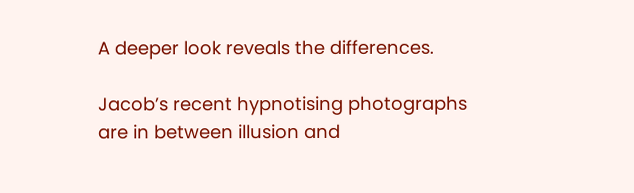A deeper look reveals the differences.

Jacob’s recent hypnotising photographs are in between illusion and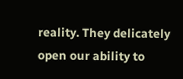reality. They delicately open our ability to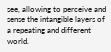see, allowing to perceive and sense the intangible layers of a repeating and different world.